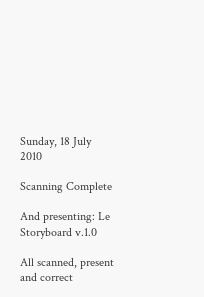Sunday, 18 July 2010

Scanning Complete

And presenting: Le Storyboard v.1.0

All scanned, present and correct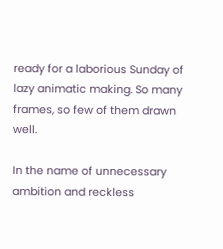ready for a laborious Sunday of lazy animatic making. So many frames, so few of them drawn well.

In the name of unnecessary ambition and reckless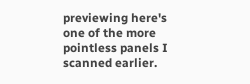previewing here's one of the more pointless panels I scanned earlier.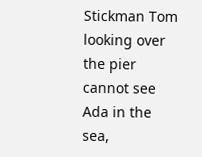Stickman Tom looking over the pier cannot see Ada in the sea,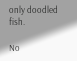only doodled fish.

No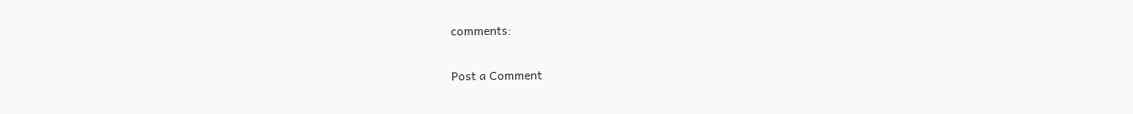comments:

Post a Comment